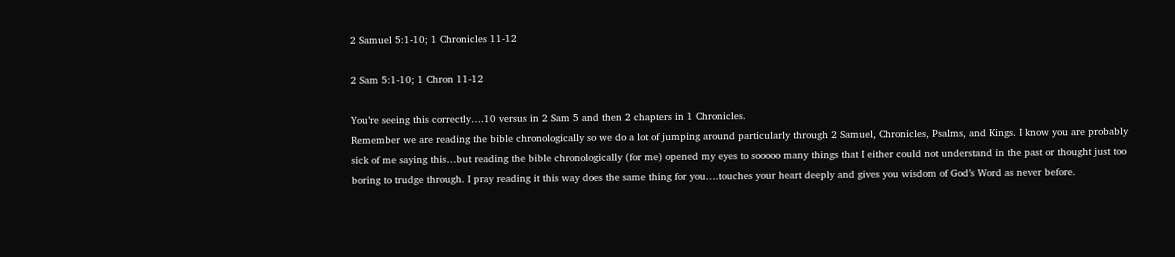2 Samuel 5:1-10; 1 Chronicles 11-12

2 Sam 5:1-10; 1 Chron 11-12

You’re seeing this correctly….10 versus in 2 Sam 5 and then 2 chapters in 1 Chronicles.
Remember we are reading the bible chronologically so we do a lot of jumping around particularly through 2 Samuel, Chronicles, Psalms, and Kings. I know you are probably sick of me saying this…but reading the bible chronologically (for me) opened my eyes to sooooo many things that I either could not understand in the past or thought just too boring to trudge through. I pray reading it this way does the same thing for you….touches your heart deeply and gives you wisdom of God’s Word as never before.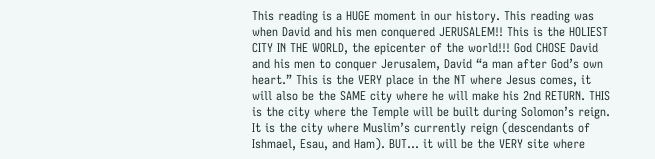This reading is a HUGE moment in our history. This reading was when David and his men conquered JERUSALEM!! This is the HOLIEST CITY IN THE WORLD, the epicenter of the world!!! God CHOSE David and his men to conquer Jerusalem, David “a man after God’s own heart.” This is the VERY place in the NT where Jesus comes, it will also be the SAME city where he will make his 2nd RETURN. THIS is the city where the Temple will be built during Solomon’s reign. It is the city where Muslim’s currently reign (descendants of Ishmael, Esau, and Ham). BUT… it will be the VERY site where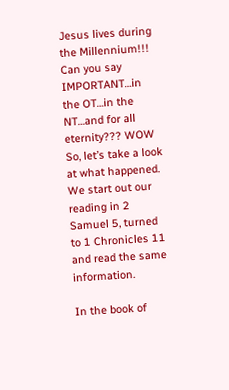Jesus lives during the Millennium!!! Can you say IMPORTANT…in the OT…in the NT…and for all eternity??? WOW So, let’s take a look at what happened. We start out our reading in 2 Samuel 5, turned to 1 Chronicles 11 and read the same information.

In the book of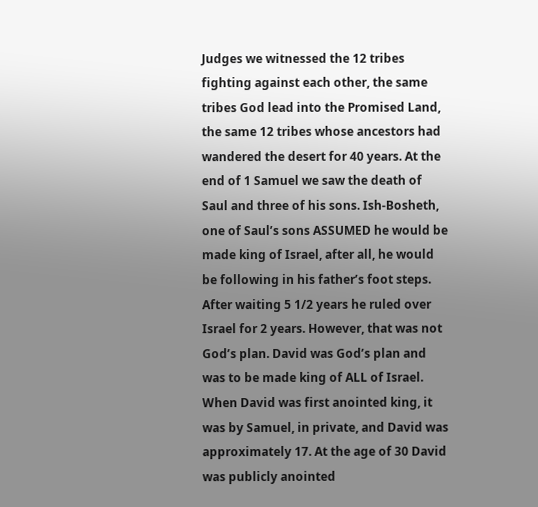Judges we witnessed the 12 tribes fighting against each other, the same tribes God lead into the Promised Land, the same 12 tribes whose ancestors had wandered the desert for 40 years. At the end of 1 Samuel we saw the death of Saul and three of his sons. Ish-Bosheth, one of Saul’s sons ASSUMED he would be made king of Israel, after all, he would be following in his father’s foot steps. After waiting 5 1/2 years he ruled over Israel for 2 years. However, that was not God’s plan. David was God’s plan and was to be made king of ALL of Israel. When David was first anointed king, it was by Samuel, in private, and David was approximately 17. At the age of 30 David was publicly anointed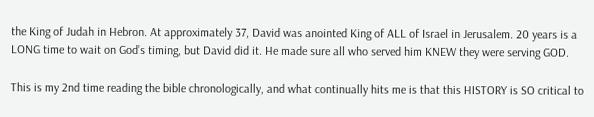the King of Judah in Hebron. At approximately 37, David was anointed King of ALL of Israel in Jerusalem. 20 years is a LONG time to wait on God’s timing, but David did it. He made sure all who served him KNEW they were serving GOD.

This is my 2nd time reading the bible chronologically, and what continually hits me is that this HISTORY is SO critical to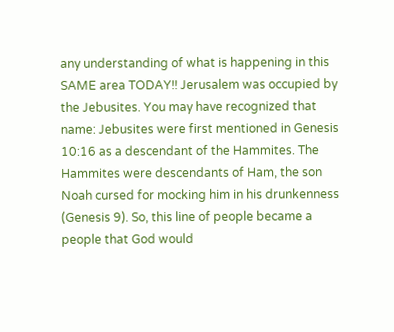any understanding of what is happening in this SAME area TODAY!! Jerusalem was occupied by the Jebusites. You may have recognized that name: Jebusites were first mentioned in Genesis 10:16 as a descendant of the Hammites. The Hammites were descendants of Ham, the son Noah cursed for mocking him in his drunkenness (Genesis 9). So, this line of people became a people that God would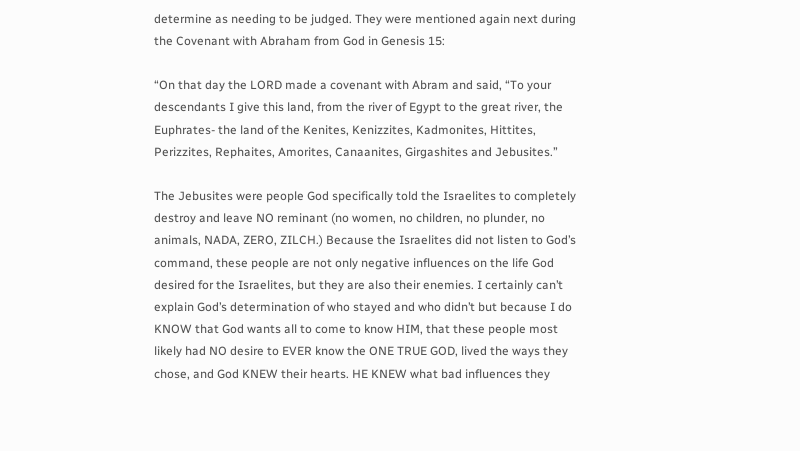determine as needing to be judged. They were mentioned again next during the Covenant with Abraham from God in Genesis 15:

“On that day the LORD made a covenant with Abram and said, “To your descendants I give this land, from the river of Egypt to the great river, the Euphrates- the land of the Kenites, Kenizzites, Kadmonites, Hittites, Perizzites, Rephaites, Amorites, Canaanites, Girgashites and Jebusites.”

The Jebusites were people God specifically told the Israelites to completely destroy and leave NO reminant (no women, no children, no plunder, no animals, NADA, ZERO, ZILCH.) Because the Israelites did not listen to God’s command, these people are not only negative influences on the life God desired for the Israelites, but they are also their enemies. I certainly can’t explain God’s determination of who stayed and who didn’t but because I do KNOW that God wants all to come to know HIM, that these people most likely had NO desire to EVER know the ONE TRUE GOD, lived the ways they chose, and God KNEW their hearts. HE KNEW what bad influences they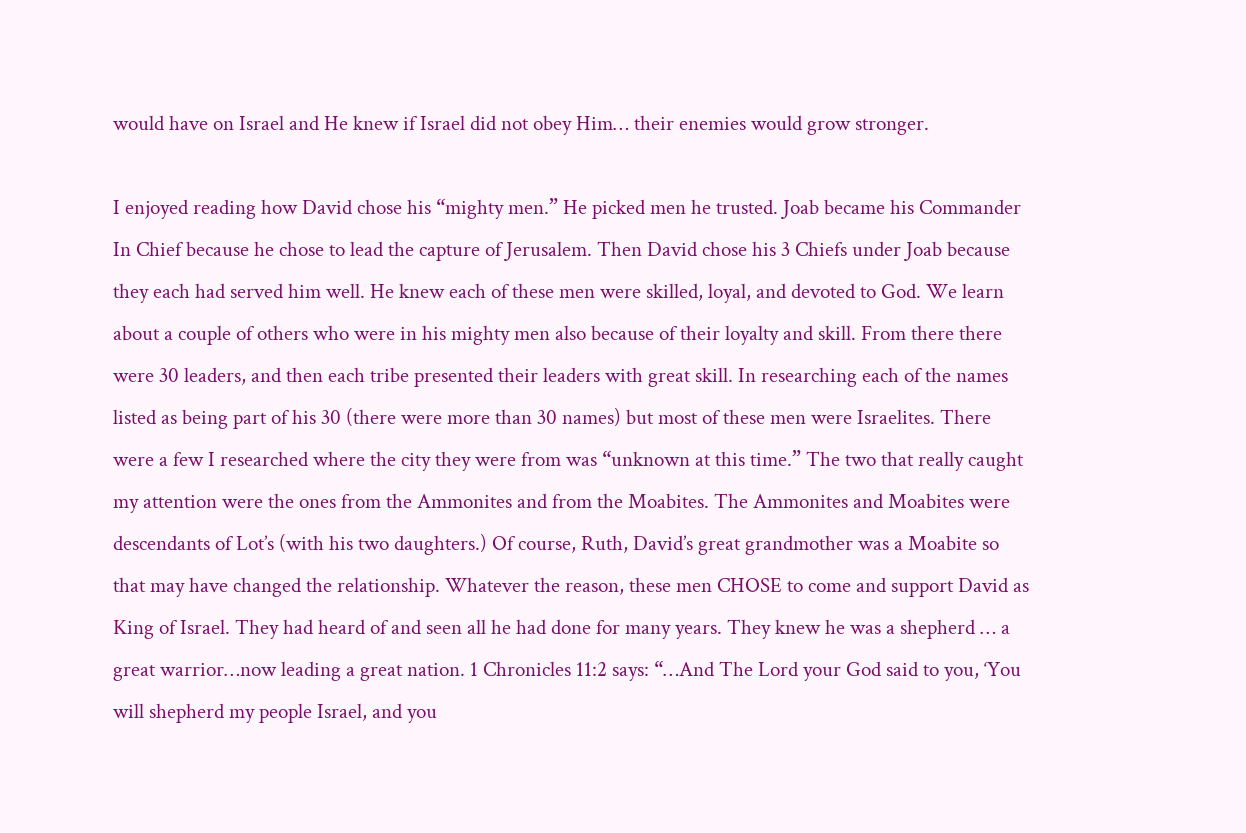would have on Israel and He knew if Israel did not obey Him… their enemies would grow stronger.

I enjoyed reading how David chose his “mighty men.” He picked men he trusted. Joab became his Commander In Chief because he chose to lead the capture of Jerusalem. Then David chose his 3 Chiefs under Joab because they each had served him well. He knew each of these men were skilled, loyal, and devoted to God. We learn about a couple of others who were in his mighty men also because of their loyalty and skill. From there there were 30 leaders, and then each tribe presented their leaders with great skill. In researching each of the names listed as being part of his 30 (there were more than 30 names) but most of these men were Israelites. There were a few I researched where the city they were from was “unknown at this time.” The two that really caught my attention were the ones from the Ammonites and from the Moabites. The Ammonites and Moabites were descendants of Lot’s (with his two daughters.) Of course, Ruth, David’s great grandmother was a Moabite so that may have changed the relationship. Whatever the reason, these men CHOSE to come and support David as King of Israel. They had heard of and seen all he had done for many years. They knew he was a shepherd … a great warrior…now leading a great nation. 1 Chronicles 11:2 says: “…And The Lord your God said to you, ‘You will shepherd my people Israel, and you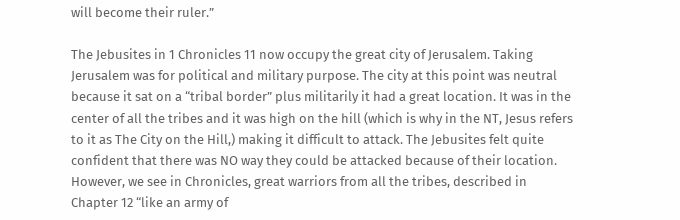will become their ruler.”

The Jebusites in 1 Chronicles 11 now occupy the great city of Jerusalem. Taking Jerusalem was for political and military purpose. The city at this point was neutral because it sat on a “tribal border” plus militarily it had a great location. It was in the center of all the tribes and it was high on the hill (which is why in the NT, Jesus refers to it as The City on the Hill,) making it difficult to attack. The Jebusites felt quite confident that there was NO way they could be attacked because of their location. However, we see in Chronicles, great warriors from all the tribes, described in Chapter 12 “like an army of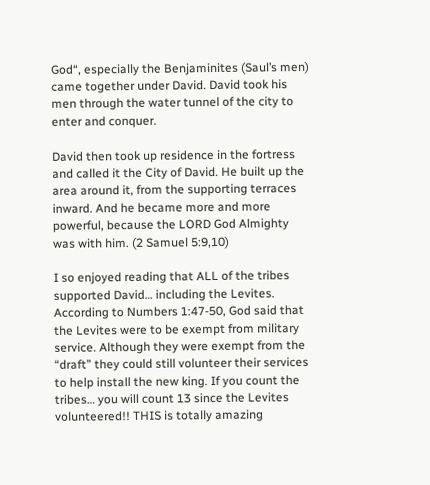God“, especially the Benjaminites (Saul’s men) came together under David. David took his men through the water tunnel of the city to enter and conquer.

David then took up residence in the fortress and called it the City of David. He built up the area around it, from the supporting terraces inward. And he became more and more powerful, because the LORD God Almighty was with him. (2 Samuel 5:9,10)

I so enjoyed reading that ALL of the tribes supported David… including the Levites. According to Numbers 1:47-50, God said that the Levites were to be exempt from military service. Although they were exempt from the “draft” they could still volunteer their services to help install the new king. If you count the tribes… you will count 13 since the Levites volunteered!! THIS is totally amazing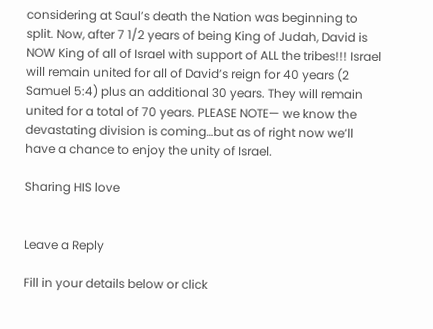considering at Saul’s death the Nation was beginning to split. Now, after 7 1/2 years of being King of Judah, David is NOW King of all of Israel with support of ALL the tribes!!! Israel will remain united for all of David’s reign for 40 years (2 Samuel 5:4) plus an additional 30 years. They will remain united for a total of 70 years. PLEASE NOTE— we know the devastating division is coming…but as of right now we’ll have a chance to enjoy the unity of Israel.

Sharing HIS love


Leave a Reply

Fill in your details below or click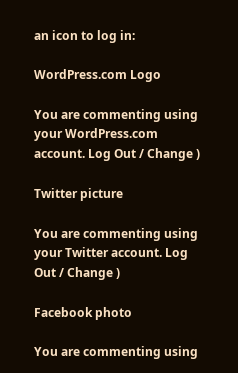an icon to log in:

WordPress.com Logo

You are commenting using your WordPress.com account. Log Out / Change )

Twitter picture

You are commenting using your Twitter account. Log Out / Change )

Facebook photo

You are commenting using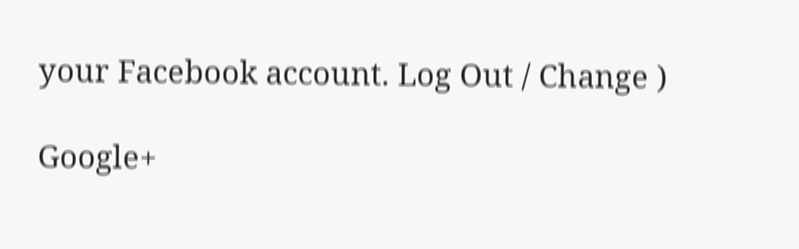your Facebook account. Log Out / Change )

Google+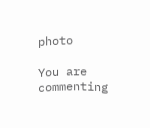photo

You are commenting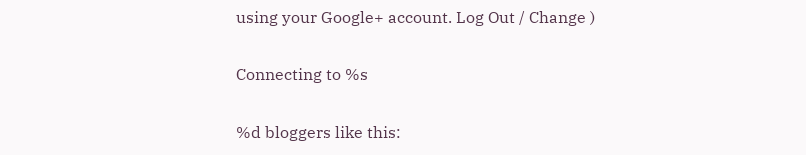using your Google+ account. Log Out / Change )

Connecting to %s

%d bloggers like this: